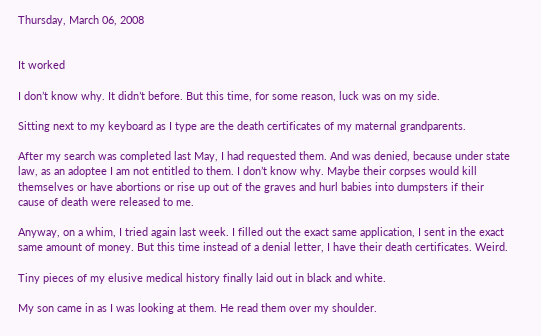Thursday, March 06, 2008


It worked

I don’t know why. It didn’t before. But this time, for some reason, luck was on my side.

Sitting next to my keyboard as I type are the death certificates of my maternal grandparents.

After my search was completed last May, I had requested them. And was denied, because under state law, as an adoptee I am not entitled to them. I don’t know why. Maybe their corpses would kill themselves or have abortions or rise up out of the graves and hurl babies into dumpsters if their cause of death were released to me.

Anyway, on a whim, I tried again last week. I filled out the exact same application, I sent in the exact same amount of money. But this time instead of a denial letter, I have their death certificates. Weird.

Tiny pieces of my elusive medical history finally laid out in black and white.

My son came in as I was looking at them. He read them over my shoulder.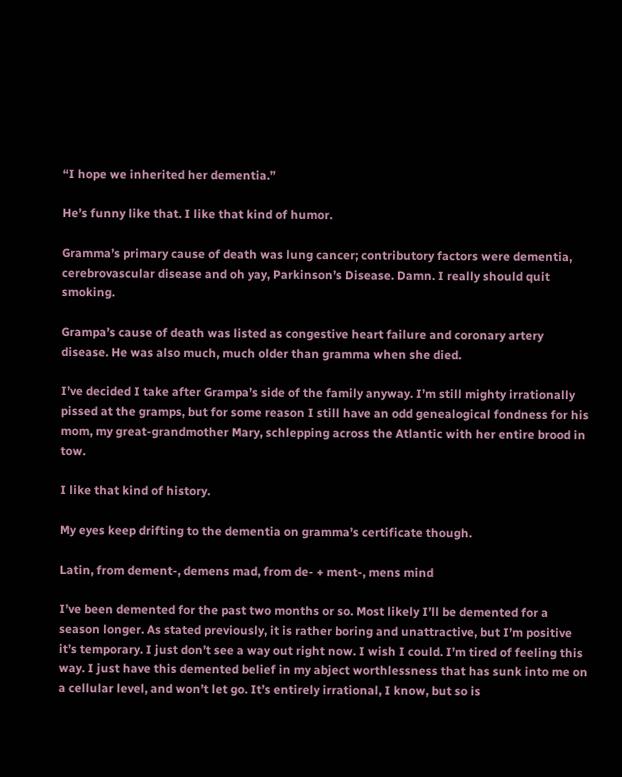“I hope we inherited her dementia.”

He’s funny like that. I like that kind of humor.

Gramma’s primary cause of death was lung cancer; contributory factors were dementia, cerebrovascular disease and oh yay, Parkinson’s Disease. Damn. I really should quit smoking.

Grampa’s cause of death was listed as congestive heart failure and coronary artery disease. He was also much, much older than gramma when she died.

I’ve decided I take after Grampa’s side of the family anyway. I’m still mighty irrationally pissed at the gramps, but for some reason I still have an odd genealogical fondness for his mom, my great-grandmother Mary, schlepping across the Atlantic with her entire brood in tow.

I like that kind of history.

My eyes keep drifting to the dementia on gramma’s certificate though.

Latin, from dement-, demens mad, from de- + ment-, mens mind

I’ve been demented for the past two months or so. Most likely I’ll be demented for a season longer. As stated previously, it is rather boring and unattractive, but I’m positive it’s temporary. I just don’t see a way out right now. I wish I could. I’m tired of feeling this way. I just have this demented belief in my abject worthlessness that has sunk into me on a cellular level, and won’t let go. It’s entirely irrational, I know, but so is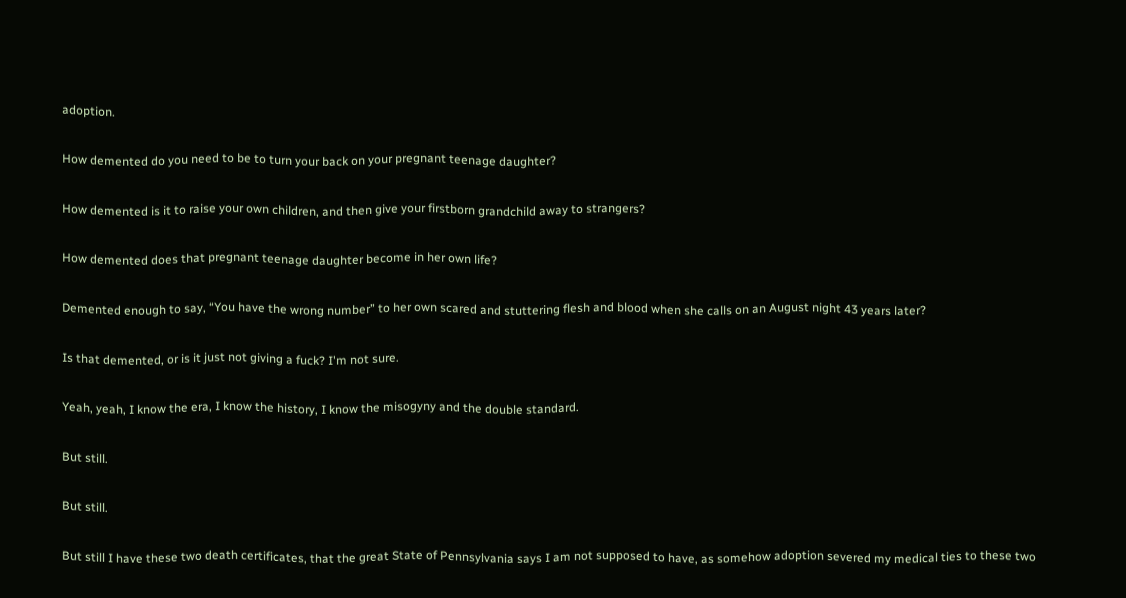adoption.

How demented do you need to be to turn your back on your pregnant teenage daughter?

How demented is it to raise your own children, and then give your firstborn grandchild away to strangers?

How demented does that pregnant teenage daughter become in her own life?

Demented enough to say, “You have the wrong number” to her own scared and stuttering flesh and blood when she calls on an August night 43 years later?

Is that demented, or is it just not giving a fuck? I'm not sure.

Yeah, yeah, I know the era, I know the history, I know the misogyny and the double standard.

But still.

But still.

But still I have these two death certificates, that the great State of Pennsylvania says I am not supposed to have, as somehow adoption severed my medical ties to these two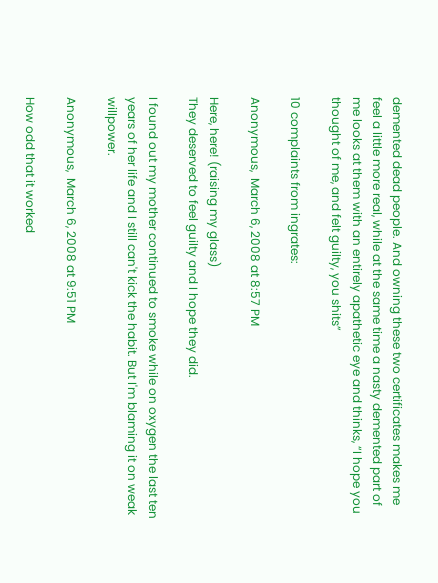demented dead people. And owning these two certificates makes me feel a little more real, while at the same time a nasty demented part of me looks at them with an entirely apathetic eye and thinks, “I hope you thought of me, and felt guilty, you shits”

10 complaints from ingrates:

Anonymous,  March 6, 2008 at 8:57 PM

Here, here! (raising my glass)
They deserved to feel guilty and I hope they did.

I found out my mother continued to smoke while on oxygen the last ten years of her life and I still can't kick the habit. But I'm blaming it on weak willpower.

Anonymous,  March 6, 2008 at 9:51 PM

How odd that it worked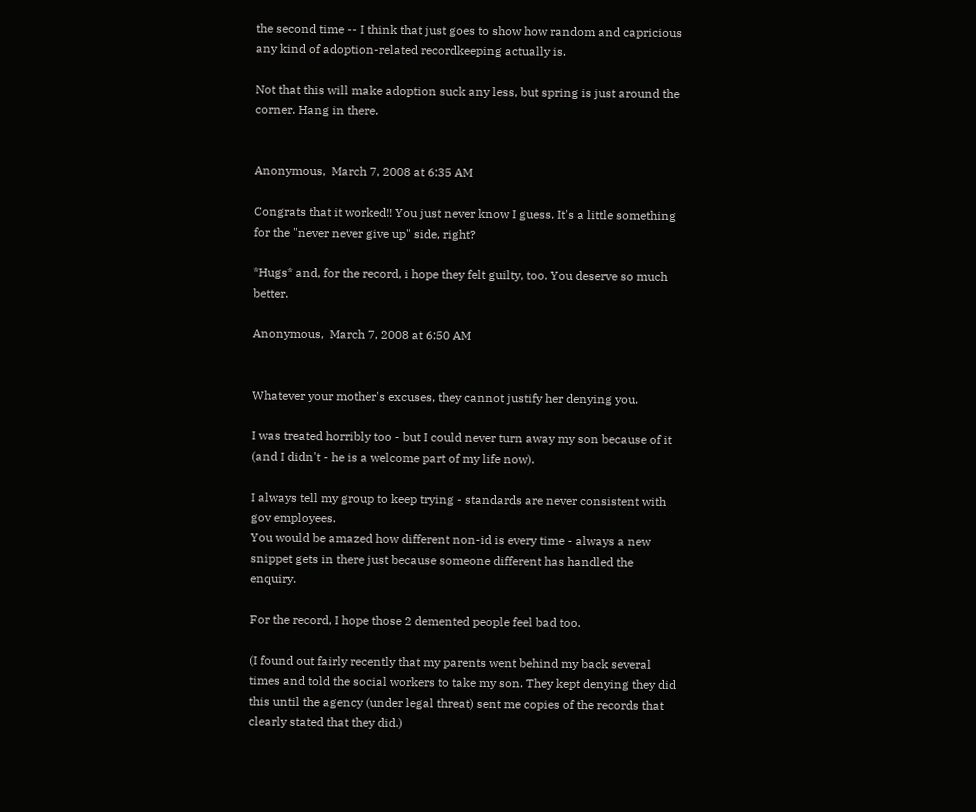the second time -- I think that just goes to show how random and capricious any kind of adoption-related recordkeeping actually is.

Not that this will make adoption suck any less, but spring is just around the corner. Hang in there.


Anonymous,  March 7, 2008 at 6:35 AM

Congrats that it worked!! You just never know I guess. It's a little something for the "never never give up" side, right?

*Hugs* and, for the record, i hope they felt guilty, too. You deserve so much better.

Anonymous,  March 7, 2008 at 6:50 AM


Whatever your mother's excuses, they cannot justify her denying you.

I was treated horribly too - but I could never turn away my son because of it (and I didn't - he is a welcome part of my life now).

I always tell my group to keep trying - standards are never consistent with gov employees.
You would be amazed how different non-id is every time - always a new snippet gets in there just because someone different has handled the enquiry.

For the record, I hope those 2 demented people feel bad too.

(I found out fairly recently that my parents went behind my back several times and told the social workers to take my son. They kept denying they did this until the agency (under legal threat) sent me copies of the records that clearly stated that they did.)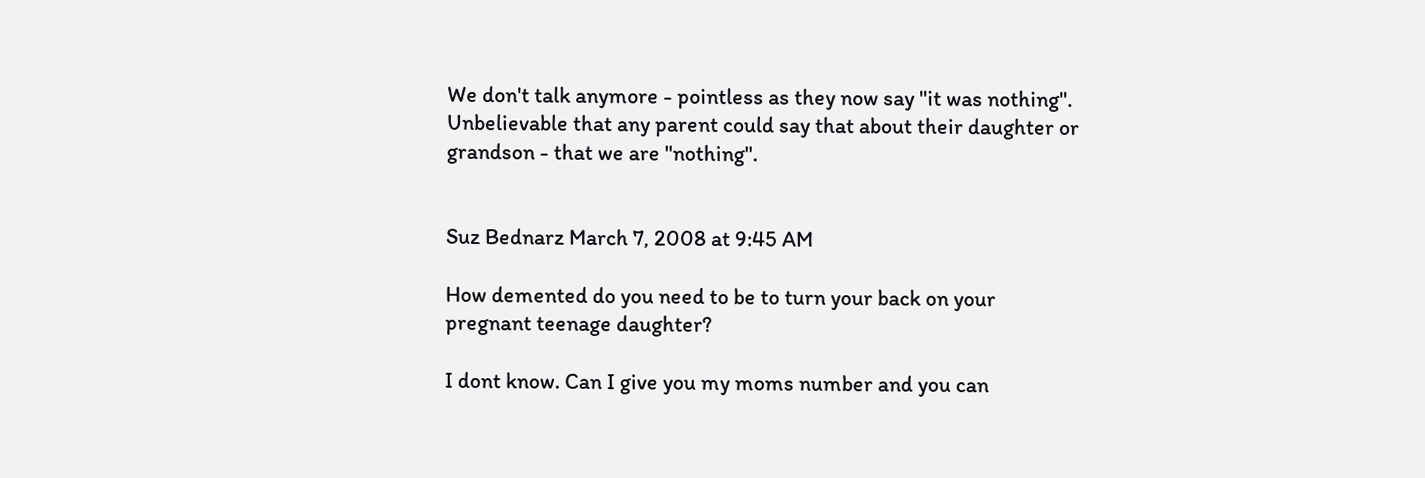We don't talk anymore - pointless as they now say "it was nothing".
Unbelievable that any parent could say that about their daughter or grandson - that we are "nothing".


Suz Bednarz March 7, 2008 at 9:45 AM

How demented do you need to be to turn your back on your pregnant teenage daughter?

I dont know. Can I give you my moms number and you can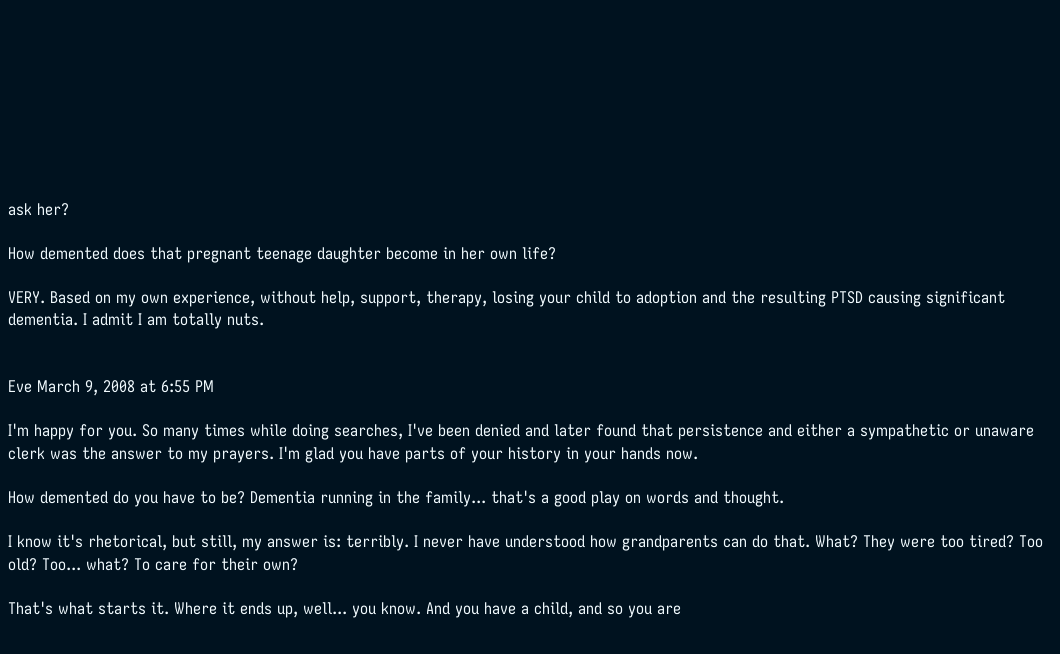ask her?

How demented does that pregnant teenage daughter become in her own life?

VERY. Based on my own experience, without help, support, therapy, losing your child to adoption and the resulting PTSD causing significant dementia. I admit I am totally nuts.


Eve March 9, 2008 at 6:55 PM

I'm happy for you. So many times while doing searches, I've been denied and later found that persistence and either a sympathetic or unaware clerk was the answer to my prayers. I'm glad you have parts of your history in your hands now.

How demented do you have to be? Dementia running in the family... that's a good play on words and thought.

I know it's rhetorical, but still, my answer is: terribly. I never have understood how grandparents can do that. What? They were too tired? Too old? Too... what? To care for their own?

That's what starts it. Where it ends up, well... you know. And you have a child, and so you are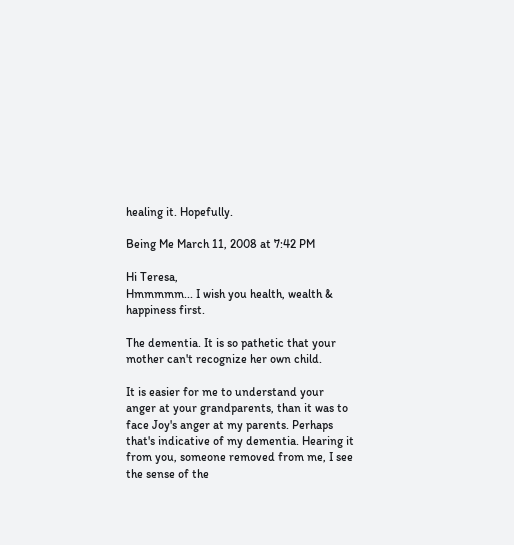healing it. Hopefully.

Being Me March 11, 2008 at 7:42 PM

Hi Teresa,
Hmmmmm... I wish you health, wealth & happiness first.

The dementia. It is so pathetic that your mother can't recognize her own child.

It is easier for me to understand your anger at your grandparents, than it was to face Joy's anger at my parents. Perhaps that's indicative of my dementia. Hearing it from you, someone removed from me, I see the sense of the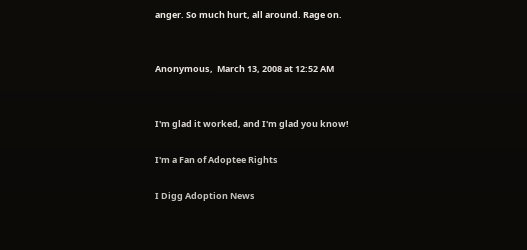anger. So much hurt, all around. Rage on.


Anonymous,  March 13, 2008 at 12:52 AM


I'm glad it worked, and I'm glad you know!

I'm a Fan of Adoptee Rights

I Digg Adoption News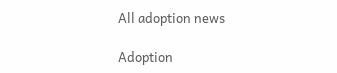All adoption news

Adoption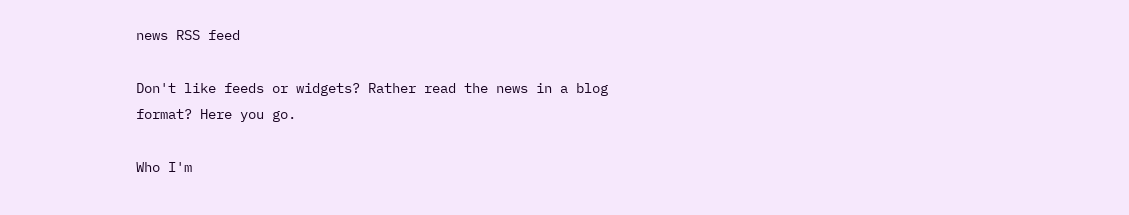news RSS feed

Don't like feeds or widgets? Rather read the news in a blog format? Here you go.

Who I'm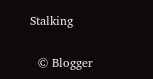Stalking

  © Blogger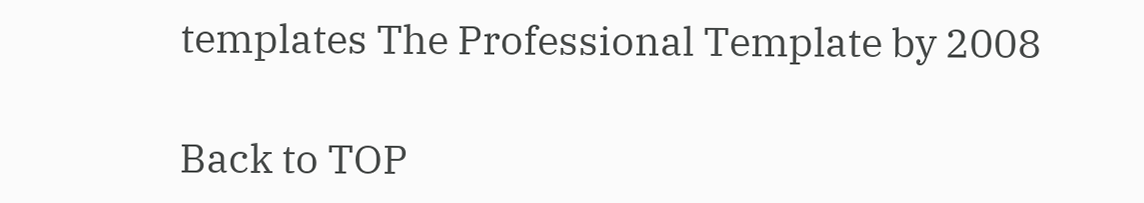templates The Professional Template by 2008

Back to TOP